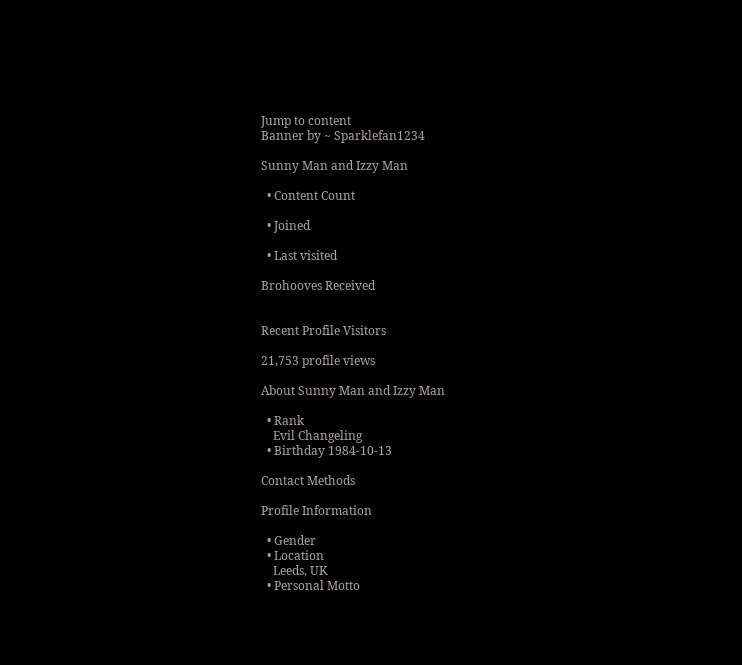Jump to content
Banner by ~ Sparklefan1234

Sunny Man and Izzy Man

  • Content Count

  • Joined

  • Last visited

Brohooves Received


Recent Profile Visitors

21,753 profile views

About Sunny Man and Izzy Man

  • Rank
    Evil Changeling
  • Birthday 1984-10-13

Contact Methods

Profile Information

  • Gender
  • Location
    Leeds, UK
  • Personal Motto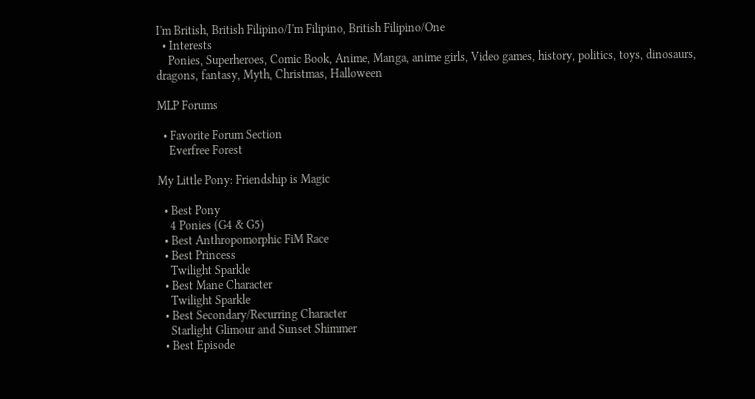I'm British, British Filipino/I'm Filipino, British Filipino/One
  • Interests
    Ponies, Superheroes, Comic Book, Anime, Manga, anime girls, Video games, history, politics, toys, dinosaurs, dragons, fantasy, Myth, Christmas, Halloween

MLP Forums

  • Favorite Forum Section
    Everfree Forest

My Little Pony: Friendship is Magic

  • Best Pony
    4 Ponies (G4 & G5)
  • Best Anthropomorphic FiM Race
  • Best Princess
    Twilight Sparkle
  • Best Mane Character
    Twilight Sparkle
  • Best Secondary/Recurring Character
    Starlight Glimour and Sunset Shimmer
  • Best Episode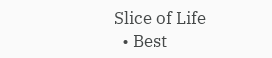Slice of Life
  • Best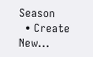Season
  • Create New...